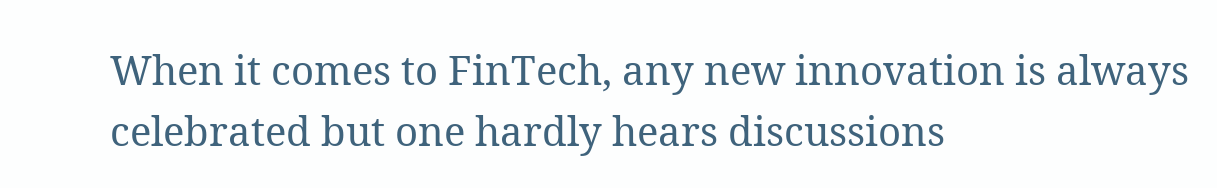When it comes to FinTech, any new innovation is always celebrated but one hardly hears discussions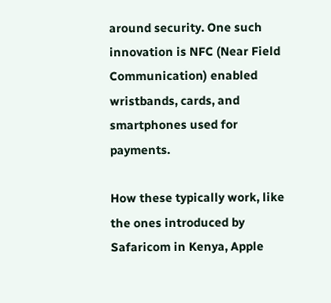around security. One such innovation is NFC (Near Field Communication) enabled wristbands, cards, and smartphones used for payments.

How these typically work, like the ones introduced by Safaricom in Kenya, Apple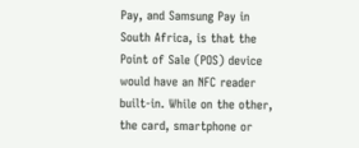Pay, and Samsung Pay in South Africa, is that the Point of Sale (POS) device would have an NFC reader built-in. While on the other, the card, smartphone or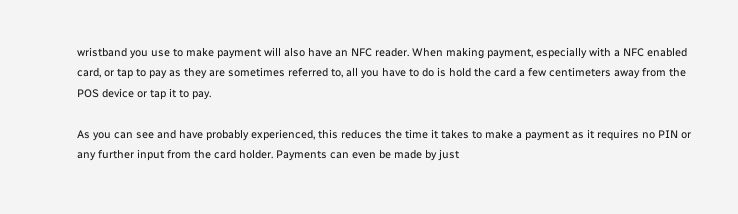wristband you use to make payment will also have an NFC reader. When making payment, especially with a NFC enabled card, or tap to pay as they are sometimes referred to, all you have to do is hold the card a few centimeters away from the POS device or tap it to pay.

As you can see and have probably experienced, this reduces the time it takes to make a payment as it requires no PIN or any further input from the card holder. Payments can even be made by just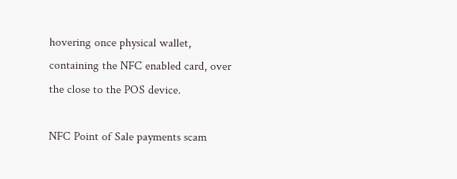hovering once physical wallet, containing the NFC enabled card, over the close to the POS device.

NFC Point of Sale payments scam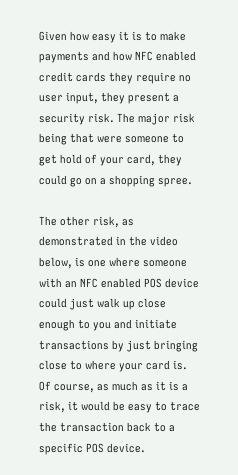Given how easy it is to make payments and how NFC enabled credit cards they require no user input, they present a security risk. The major risk being that were someone to get hold of your card, they could go on a shopping spree.

The other risk, as demonstrated in the video below, is one where someone with an NFC enabled POS device could just walk up close enough to you and initiate transactions by just bringing close to where your card is. Of course, as much as it is a risk, it would be easy to trace the transaction back to a specific POS device.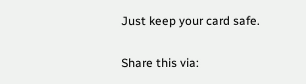Just keep your card safe.

Share this via: